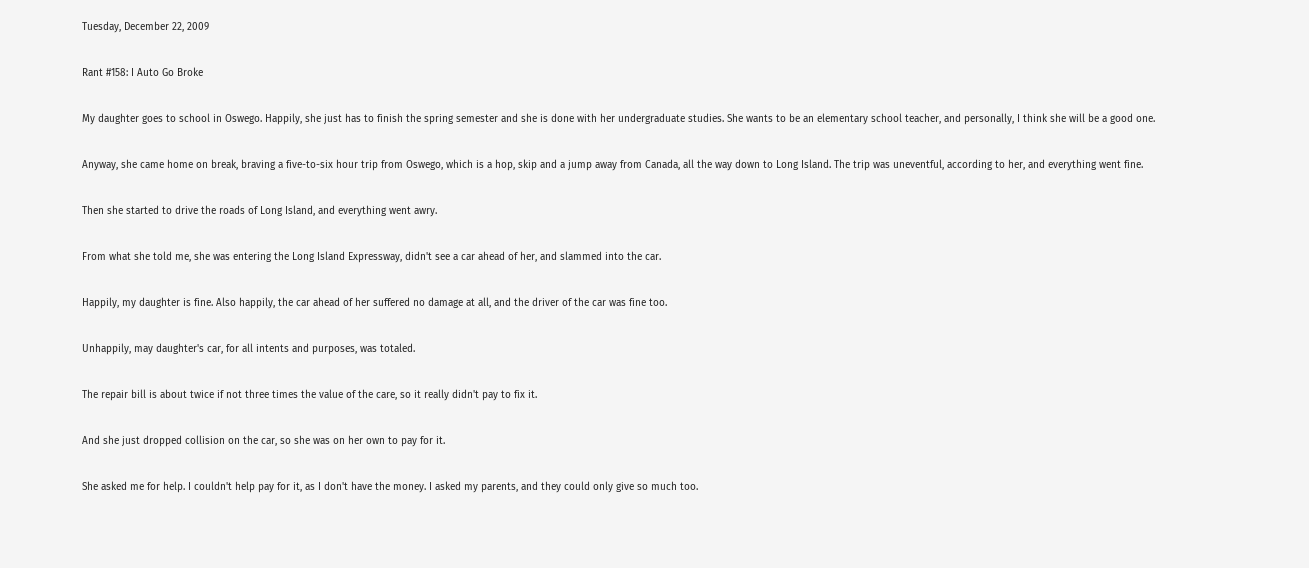Tuesday, December 22, 2009

Rant #158: I Auto Go Broke

My daughter goes to school in Oswego. Happily, she just has to finish the spring semester and she is done with her undergraduate studies. She wants to be an elementary school teacher, and personally, I think she will be a good one.

Anyway, she came home on break, braving a five-to-six hour trip from Oswego, which is a hop, skip and a jump away from Canada, all the way down to Long Island. The trip was uneventful, according to her, and everything went fine.

Then she started to drive the roads of Long Island, and everything went awry.

From what she told me, she was entering the Long Island Expressway, didn't see a car ahead of her, and slammed into the car.

Happily, my daughter is fine. Also happily, the car ahead of her suffered no damage at all, and the driver of the car was fine too.

Unhappily, may daughter's car, for all intents and purposes, was totaled.

The repair bill is about twice if not three times the value of the care, so it really didn't pay to fix it.

And she just dropped collision on the car, so she was on her own to pay for it.

She asked me for help. I couldn't help pay for it, as I don't have the money. I asked my parents, and they could only give so much too.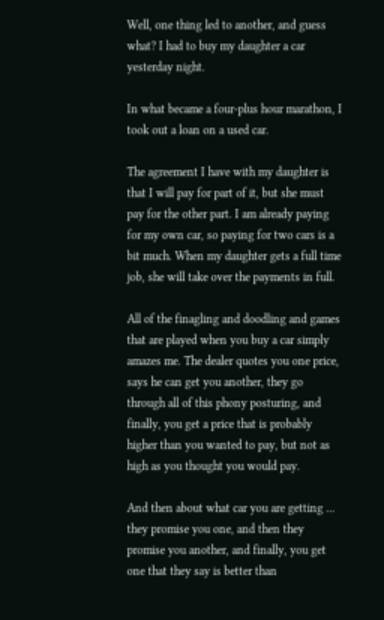Well, one thing led to another, and guess what? I had to buy my daughter a car yesterday night.

In what became a four-plus hour marathon, I took out a loan on a used car.

The agreement I have with my daughter is that I will pay for part of it, but she must pay for the other part. I am already paying for my own car, so paying for two cars is a bit much. When my daughter gets a full time job, she will take over the payments in full.

All of the finagling and doodling and games that are played when you buy a car simply amazes me. The dealer quotes you one price, says he can get you another, they go through all of this phony posturing, and finally, you get a price that is probably higher than you wanted to pay, but not as high as you thought you would pay.

And then about what car you are getting ... they promise you one, and then they promise you another, and finally, you get one that they say is better than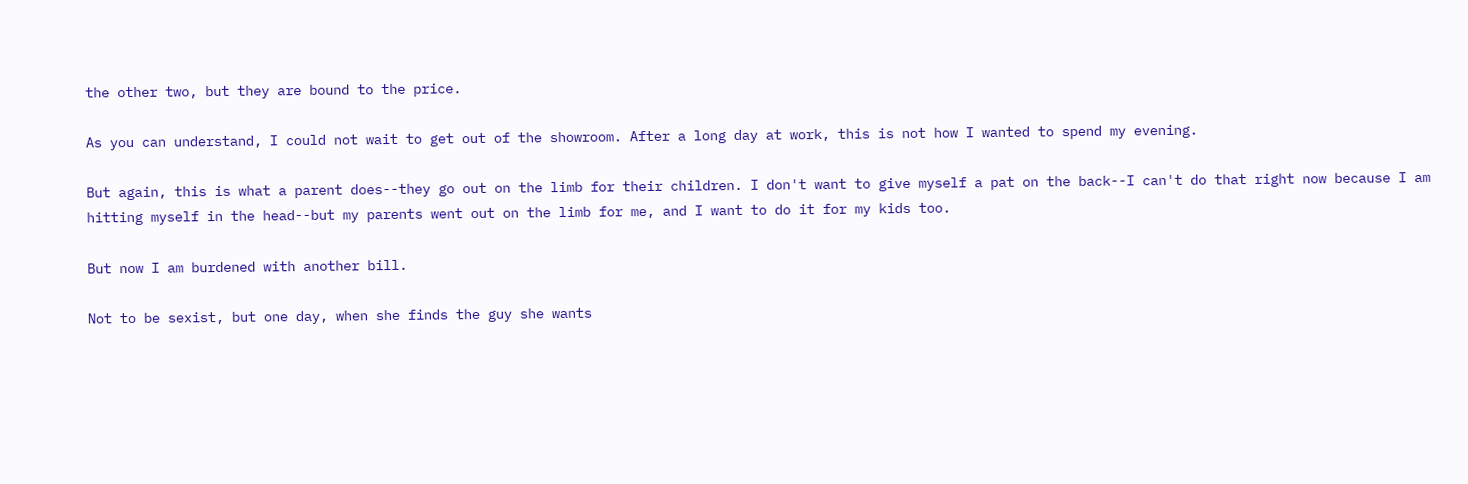the other two, but they are bound to the price.

As you can understand, I could not wait to get out of the showroom. After a long day at work, this is not how I wanted to spend my evening.

But again, this is what a parent does--they go out on the limb for their children. I don't want to give myself a pat on the back--I can't do that right now because I am hitting myself in the head--but my parents went out on the limb for me, and I want to do it for my kids too.

But now I am burdened with another bill.

Not to be sexist, but one day, when she finds the guy she wants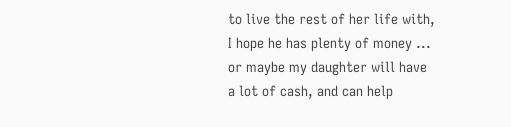to live the rest of her life with, I hope he has plenty of money ... or maybe my daughter will have a lot of cash, and can help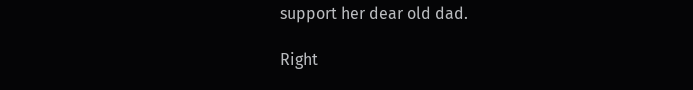support her dear old dad.

Right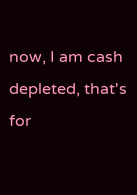now, I am cash depleted, that's for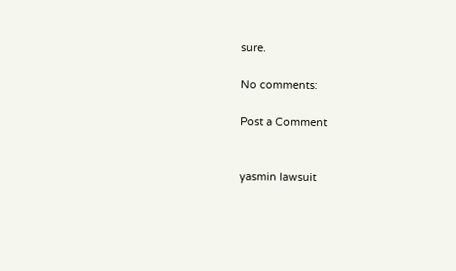sure.

No comments:

Post a Comment


yasmin lawsuit